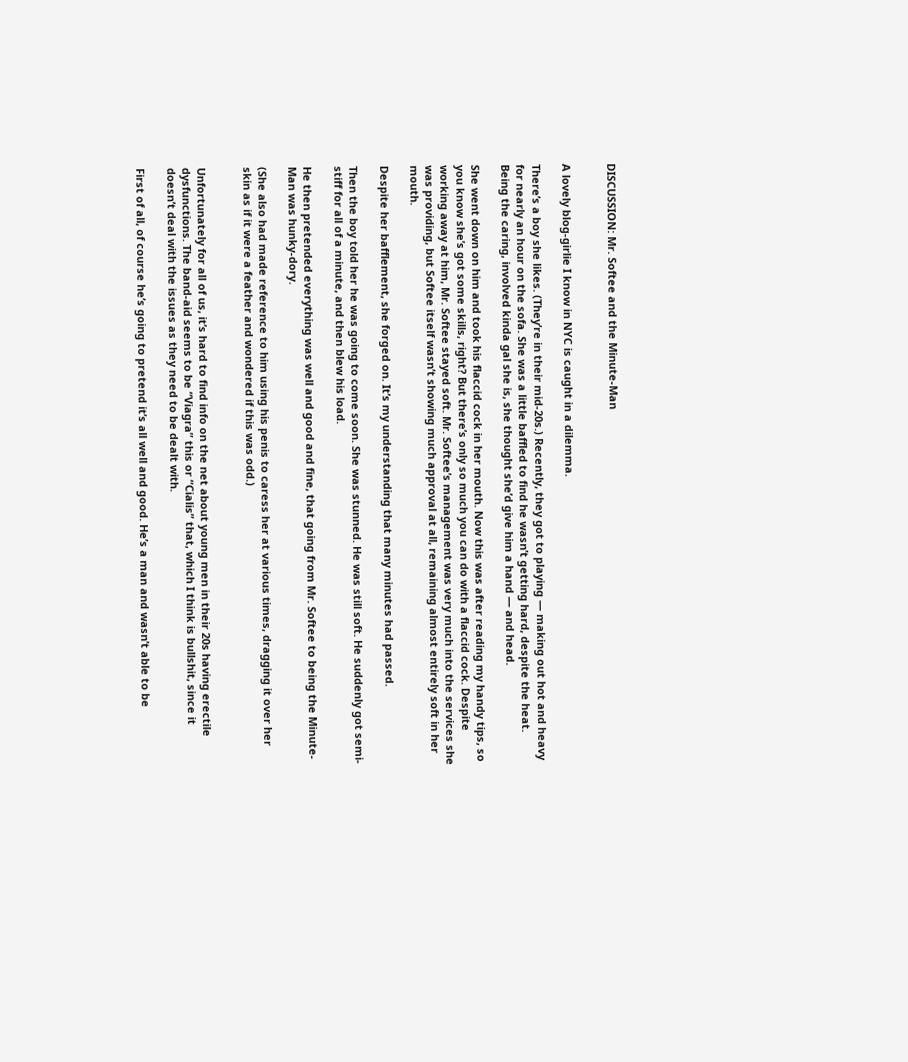DISCUSSION: Mr. Softee and the Minute-Man


A lovely blog-girlie I know in NYC is caught in a dilemma.

There’s a boy she likes. (They’re in their mid-20s.) Recently, they got to playing — making out hot and heavy for nearly an hour on the sofa. She was a little baffled to find he wasn’t getting hard, despite the heat. Being the caring, involved kinda gal she is, she thought she’d give him a hand — and head.

She went down on him and took his flaccid cock in her mouth. Now this was after reading my handy tips, so you know she’s got some skills, right? But there’s only so much you can do with a flaccid cock. Despite working away at him, Mr. Softee stayed soft. Mr. Softee’s management was very much into the services she was providing, but Softee itself wasn’t showing much approval at all, remaining almost entirely soft in her mouth.

Despite her bafflement, she forged on. It’s my understanding that many minutes had passed.

Then the boy told her he was going to come soon. She was stunned. He was still soft. He suddenly got semi-stiff for all of a minute, and then blew his load.

He then pretended everything was well and good and fine, that going from Mr. Softee to being the Minute-Man was hunky-dory.

(She also had made reference to him using his penis to caress her at various times, dragging it over her skin as if it were a feather and wondered if this was odd.)


Unfortunately for all of us, it’s hard to find info on the net about young men in their 20s having erectile dysfunctions. The band-aid seems to be “Viagra” this or “Cialis” that, which I think is bullshit, since it doesn’t deal with the issues as they need to be dealt with.

First of all, of course he’s going to pretend it’s all well and good. He’s a man and wasn’t able to be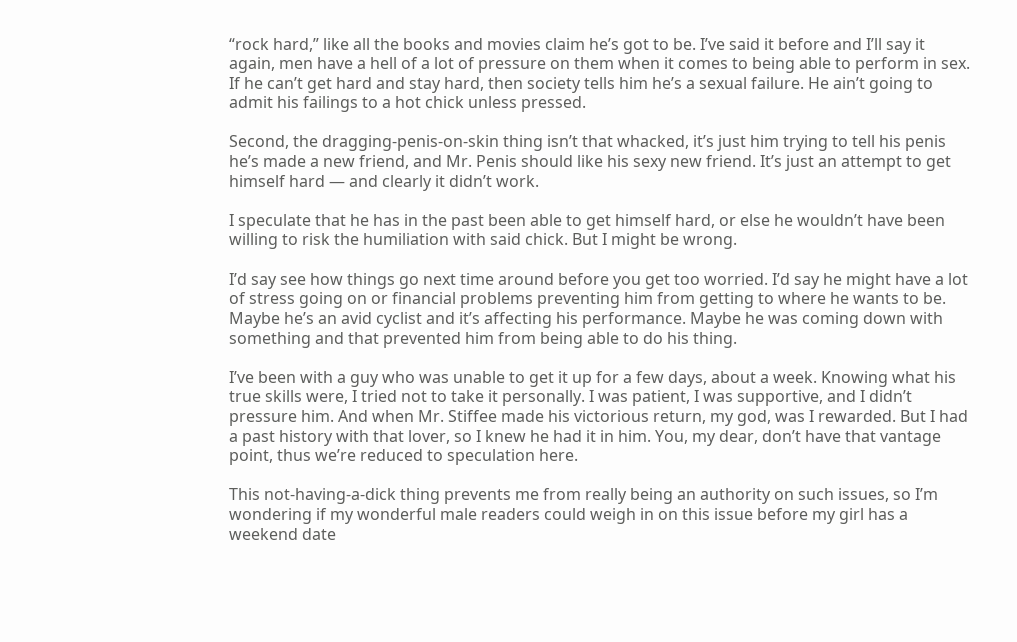“rock hard,” like all the books and movies claim he’s got to be. I’ve said it before and I’ll say it again, men have a hell of a lot of pressure on them when it comes to being able to perform in sex. If he can’t get hard and stay hard, then society tells him he’s a sexual failure. He ain’t going to admit his failings to a hot chick unless pressed.

Second, the dragging-penis-on-skin thing isn’t that whacked, it’s just him trying to tell his penis he’s made a new friend, and Mr. Penis should like his sexy new friend. It’s just an attempt to get himself hard — and clearly it didn’t work.

I speculate that he has in the past been able to get himself hard, or else he wouldn’t have been willing to risk the humiliation with said chick. But I might be wrong.

I’d say see how things go next time around before you get too worried. I’d say he might have a lot of stress going on or financial problems preventing him from getting to where he wants to be. Maybe he’s an avid cyclist and it’s affecting his performance. Maybe he was coming down with something and that prevented him from being able to do his thing.

I’ve been with a guy who was unable to get it up for a few days, about a week. Knowing what his true skills were, I tried not to take it personally. I was patient, I was supportive, and I didn’t pressure him. And when Mr. Stiffee made his victorious return, my god, was I rewarded. But I had a past history with that lover, so I knew he had it in him. You, my dear, don’t have that vantage point, thus we’re reduced to speculation here.

This not-having-a-dick thing prevents me from really being an authority on such issues, so I’m wondering if my wonderful male readers could weigh in on this issue before my girl has a weekend date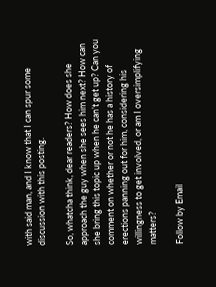with said man, and I know that I can spur some discussion with this posting.

So, whatcha think, dear readers? How does she approach the guy when she sees him next? How can she bring this topic up when he can’t get up? Can you comment on whether or not he has a history of erections panning out for him, considering his willingness to get involved, or am I oversimplifying matters?

Follow by Email